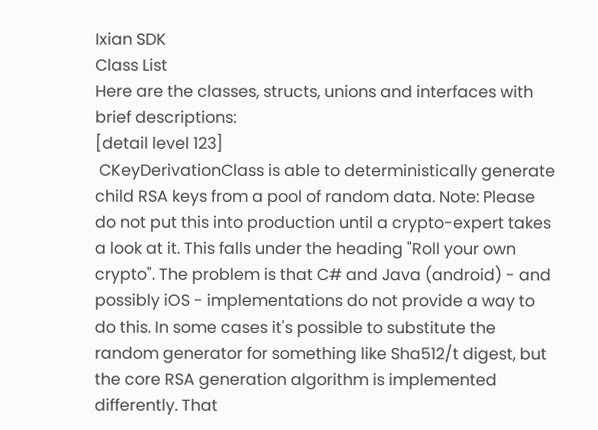Ixian SDK
Class List
Here are the classes, structs, unions and interfaces with brief descriptions:
[detail level 123]
 CKeyDerivationClass is able to deterministically generate child RSA keys from a pool of random data. Note: Please do not put this into production until a crypto-expert takes a look at it. This falls under the heading "Roll your own crypto". The problem is that C# and Java (android) - and possibly iOS - implementations do not provide a way to do this. In some cases it's possible to substitute the random generator for something like Sha512/t digest, but the core RSA generation algorithm is implemented differently. That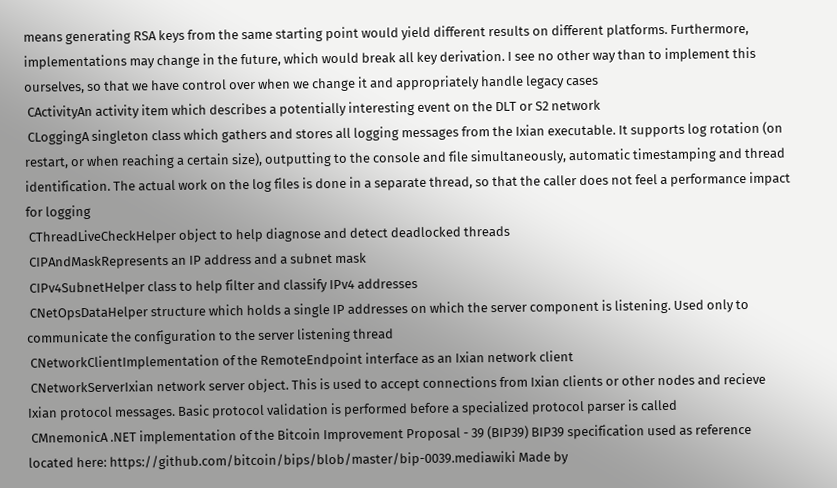means generating RSA keys from the same starting point would yield different results on different platforms. Furthermore, implementations may change in the future, which would break all key derivation. I see no other way than to implement this ourselves, so that we have control over when we change it and appropriately handle legacy cases
 CActivityAn activity item which describes a potentially interesting event on the DLT or S2 network
 CLoggingA singleton class which gathers and stores all logging messages from the Ixian executable. It supports log rotation (on restart, or when reaching a certain size), outputting to the console and file simultaneously, automatic timestamping and thread identification. The actual work on the log files is done in a separate thread, so that the caller does not feel a performance impact for logging
 CThreadLiveCheckHelper object to help diagnose and detect deadlocked threads
 CIPAndMaskRepresents an IP address and a subnet mask
 CIPv4SubnetHelper class to help filter and classify IPv4 addresses
 CNetOpsDataHelper structure which holds a single IP addresses on which the server component is listening. Used only to communicate the configuration to the server listening thread
 CNetworkClientImplementation of the RemoteEndpoint interface as an Ixian network client
 CNetworkServerIxian network server object. This is used to accept connections from Ixian clients or other nodes and recieve Ixian protocol messages. Basic protocol validation is performed before a specialized protocol parser is called
 CMnemonicA .NET implementation of the Bitcoin Improvement Proposal - 39 (BIP39) BIP39 specification used as reference located here: https://github.com/bitcoin/bips/blob/master/bip-0039.mediawiki Made by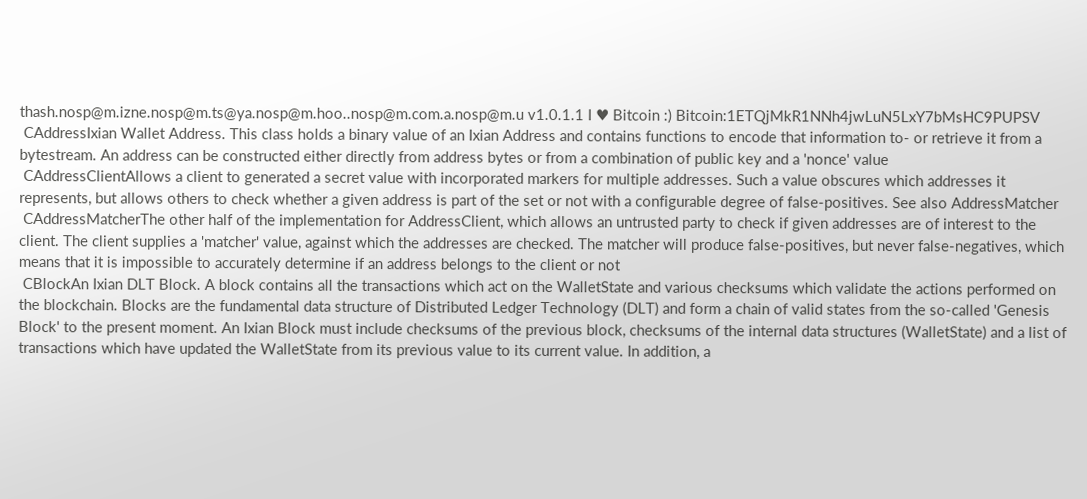thash.nosp@m.izne.nosp@m.ts@ya.nosp@m.hoo..nosp@m.com.a.nosp@m.u v1.0.1.1 I ♥ Bitcoin :) Bitcoin:1ETQjMkR1NNh4jwLuN5LxY7bMsHC9PUPSV
 CAddressIxian Wallet Address. This class holds a binary value of an Ixian Address and contains functions to encode that information to- or retrieve it from a bytestream. An address can be constructed either directly from address bytes or from a combination of public key and a 'nonce' value
 CAddressClientAllows a client to generated a secret value with incorporated markers for multiple addresses. Such a value obscures which addresses it represents, but allows others to check whether a given address is part of the set or not with a configurable degree of false-positives. See also AddressMatcher
 CAddressMatcherThe other half of the implementation for AddressClient, which allows an untrusted party to check if given addresses are of interest to the client. The client supplies a 'matcher' value, against which the addresses are checked. The matcher will produce false-positives, but never false-negatives, which means that it is impossible to accurately determine if an address belongs to the client or not
 CBlockAn Ixian DLT Block. A block contains all the transactions which act on the WalletState and various checksums which validate the actions performed on the blockchain. Blocks are the fundamental data structure of Distributed Ledger Technology (DLT) and form a chain of valid states from the so-called 'Genesis Block' to the present moment. An Ixian Block must include checksums of the previous block, checksums of the internal data structures (WalletState) and a list of transactions which have updated the WalletState from its previous value to its current value. In addition, a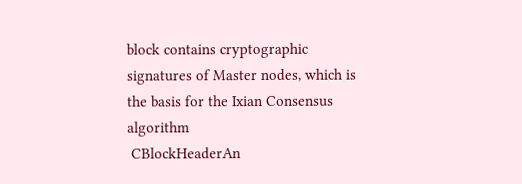block contains cryptographic signatures of Master nodes, which is the basis for the Ixian Consensus algorithm
 CBlockHeaderAn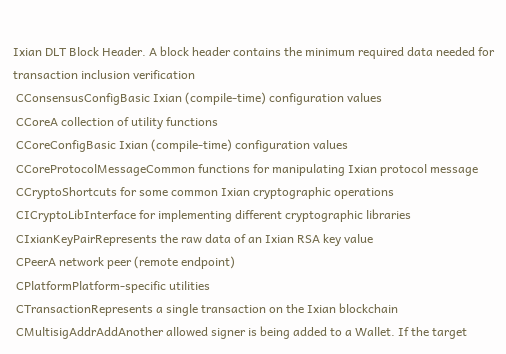Ixian DLT Block Header. A block header contains the minimum required data needed for transaction inclusion verification
 CConsensusConfigBasic Ixian (compile-time) configuration values
 CCoreA collection of utility functions
 CCoreConfigBasic Ixian (compile-time) configuration values
 CCoreProtocolMessageCommon functions for manipulating Ixian protocol message
 CCryptoShortcuts for some common Ixian cryptographic operations
 CICryptoLibInterface for implementing different cryptographic libraries
 CIxianKeyPairRepresents the raw data of an Ixian RSA key value
 CPeerA network peer (remote endpoint)
 CPlatformPlatform-specific utilities
 CTransactionRepresents a single transaction on the Ixian blockchain
 CMultisigAddrAddAnother allowed signer is being added to a Wallet. If the target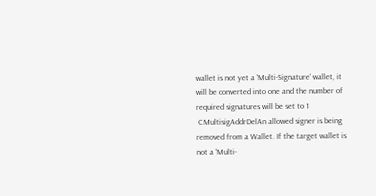wallet is not yet a 'Multi-Signature' wallet, it will be converted into one and the number of required signatures will be set to 1
 CMultisigAddrDelAn allowed signer is being removed from a Wallet. If the target wallet is not a 'Multi-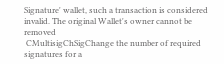Signature' wallet, such a transaction is considered invalid. The original Wallet's owner cannot be removed
 CMultisigChSigChange the number of required signatures for a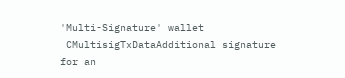'Multi-Signature' wallet
 CMultisigTxDataAdditional signature for an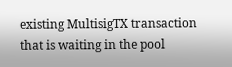existing MultisigTX transaction that is waiting in the pool